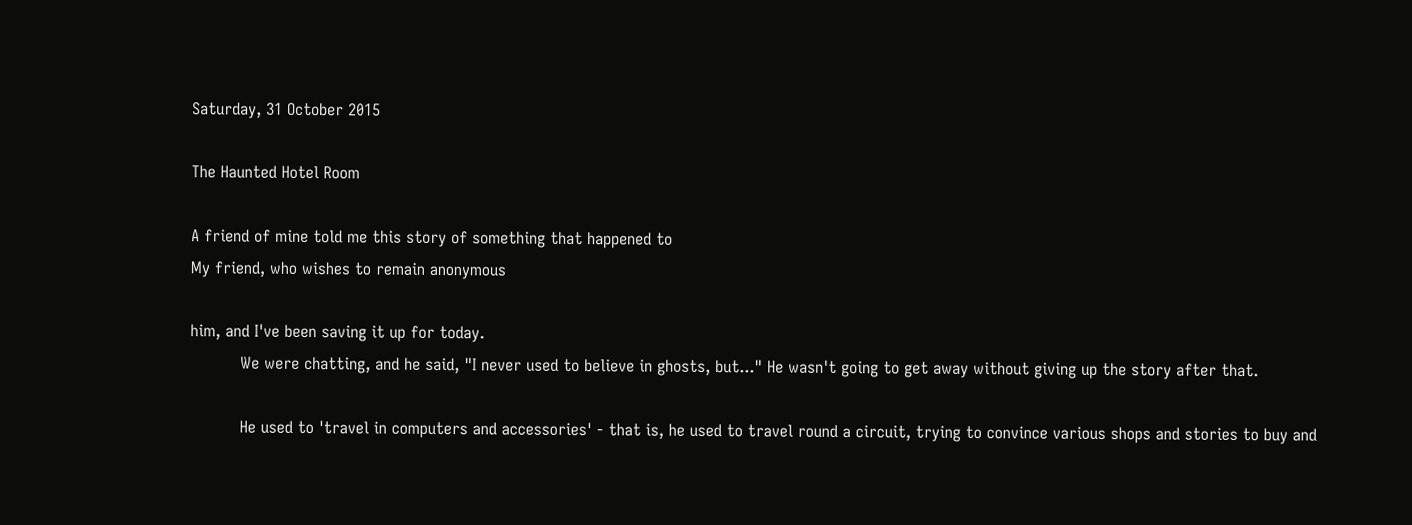Saturday, 31 October 2015

The Haunted Hotel Room

A friend of mine told me this story of something that happened to
My friend, who wishes to remain anonymous

him, and I've been saving it up for today.
          We were chatting, and he said, "I never used to believe in ghosts, but..." He wasn't going to get away without giving up the story after that.

          He used to 'travel in computers and accessories' - that is, he used to travel round a circuit, trying to convince various shops and stories to buy and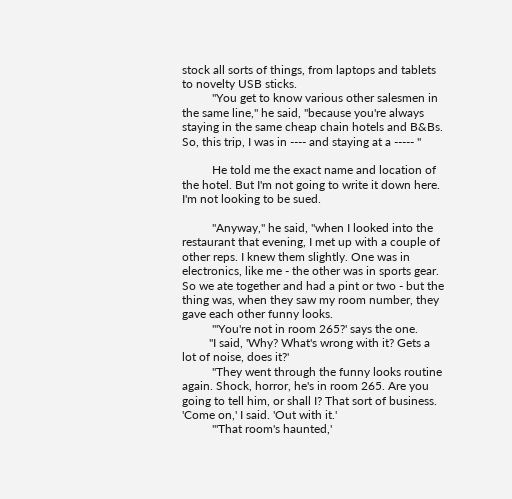stock all sorts of things, from laptops and tablets to novelty USB sticks.
          "You get to know various other salesmen in the same line," he said, "because you're always staying in the same cheap chain hotels and B&Bs. So, this trip, I was in ---- and staying at a ----- "

          He told me the exact name and location of the hotel. But I'm not going to write it down here. I'm not looking to be sued.

          "Anyway," he said, "when I looked into the restaurant that evening, I met up with a couple of other reps. I knew them slightly. One was in electronics, like me - the other was in sports gear. So we ate together and had a pint or two - but the thing was, when they saw my room number, they gave each other funny looks.
          "'You're not in room 265?' says the one.
         "I said, 'Why? What's wrong with it? Gets a lot of noise, does it?'
          "They went through the funny looks routine again. Shock, horror, he's in room 265. Are you going to tell him, or shall I? That sort of business. 'Come on,' I said. 'Out with it.'
          "'That room's haunted,'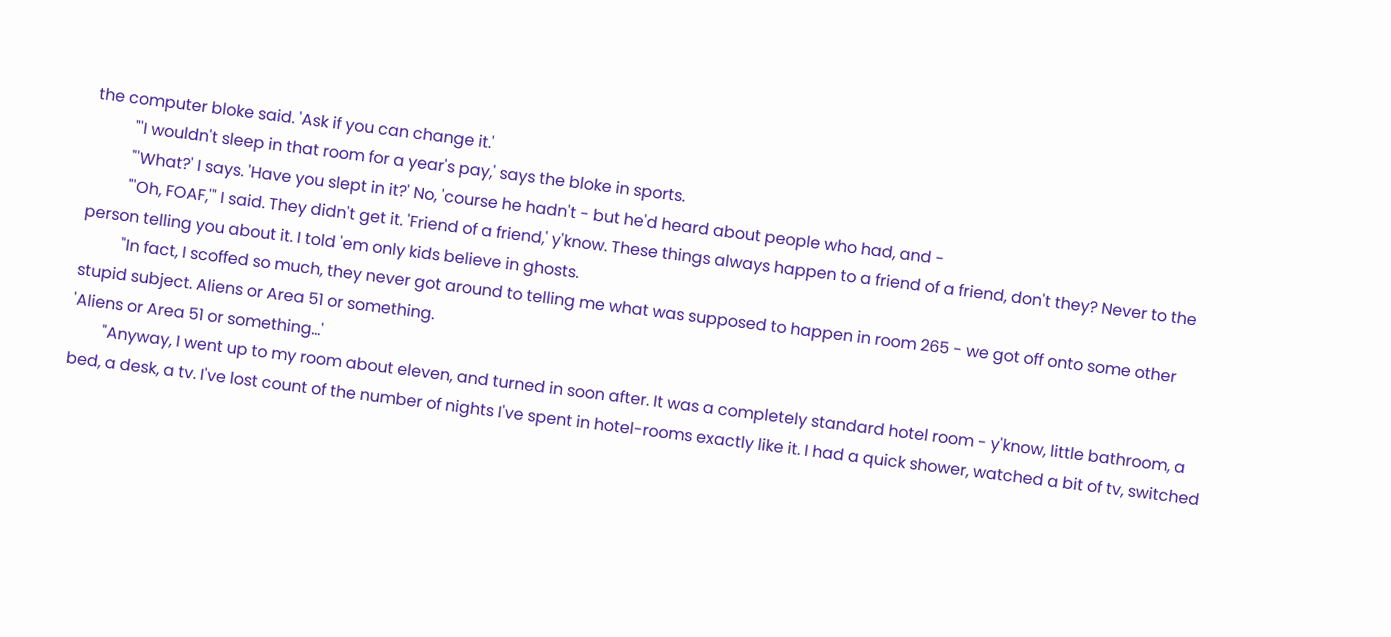the computer bloke said. 'Ask if you can change it.'
          "'I wouldn't sleep in that room for a year's pay,' says the bloke in sports.
          "'What?' I says. 'Have you slept in it?' No, 'course he hadn't - but he'd heard about people who had, and -
          "'Oh, FOAF,'" I said. They didn't get it. 'Friend of a friend,' y'know. These things always happen to a friend of a friend, don't they? Never to the person telling you about it. I told 'em only kids believe in ghosts.
          "In fact, I scoffed so much, they never got around to telling me what was supposed to happen in room 265 - we got off onto some other stupid subject. Aliens or Area 51 or something.
'Aliens or Area 51 or something...'
        "Anyway, I went up to my room about eleven, and turned in soon after. It was a completely standard hotel room - y'know, little bathroom, a bed, a desk, a tv. I've lost count of the number of nights I've spent in hotel-rooms exactly like it. I had a quick shower, watched a bit of tv, switched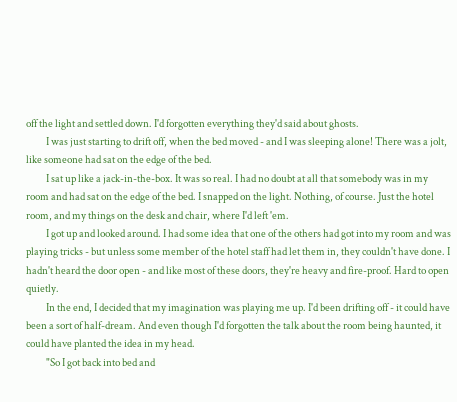off the light and settled down. I'd forgotten everything they'd said about ghosts.
          I was just starting to drift off, when the bed moved - and I was sleeping alone! There was a jolt, like someone had sat on the edge of the bed.
          I sat up like a jack-in-the-box. It was so real. I had no doubt at all that somebody was in my room and had sat on the edge of the bed. I snapped on the light. Nothing, of course. Just the hotel room, and my things on the desk and chair, where I'd left 'em.
          I got up and looked around. I had some idea that one of the others had got into my room and was playing tricks - but unless some member of the hotel staff had let them in, they couldn't have done. I hadn't heard the door open - and like most of these doors, they're heavy and fire-proof. Hard to open quietly.
          In the end, I decided that my imagination was playing me up. I'd been drifting off - it could have been a sort of half-dream. And even though I'd forgotten the talk about the room being haunted, it could have planted the idea in my head.
          "So I got back into bed and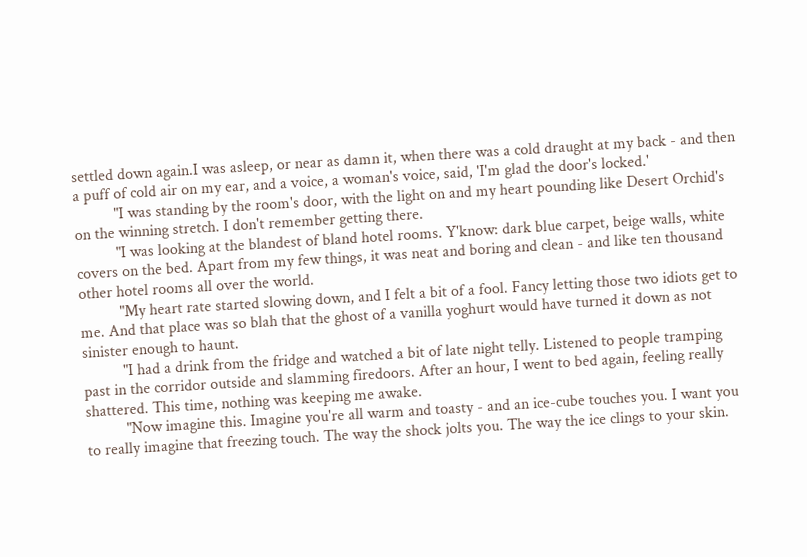settled down again.I was asleep, or near as damn it, when there was a cold draught at my back - and then a puff of cold air on my ear, and a voice, a woman's voice, said, 'I'm glad the door's locked.'
          "I was standing by the room's door, with the light on and my heart pounding like Desert Orchid's on the winning stretch. I don't remember getting there.
          "I was looking at the blandest of bland hotel rooms. Y'know: dark blue carpet, beige walls, white covers on the bed. Apart from my few things, it was neat and boring and clean - and like ten thousand other hotel rooms all over the world.
          "My heart rate started slowing down, and I felt a bit of a fool. Fancy letting those two idiots get to me. And that place was so blah that the ghost of a vanilla yoghurt would have turned it down as not sinister enough to haunt.
          "I had a drink from the fridge and watched a bit of late night telly. Listened to people tramping past in the corridor outside and slamming firedoors. After an hour, I went to bed again, feeling really shattered. This time, nothing was keeping me awake.
          "Now imagine this. Imagine you're all warm and toasty - and an ice-cube touches you. I want you to really imagine that freezing touch. The way the shock jolts you. The way the ice clings to your skin.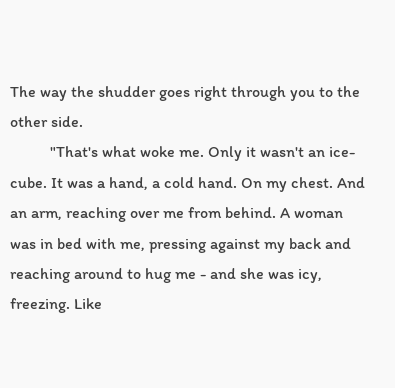The way the shudder goes right through you to the other side.
          "That's what woke me. Only it wasn't an ice-cube. It was a hand, a cold hand. On my chest. And an arm, reaching over me from behind. A woman was in bed with me, pressing against my back and reaching around to hug me - and she was icy, freezing. Like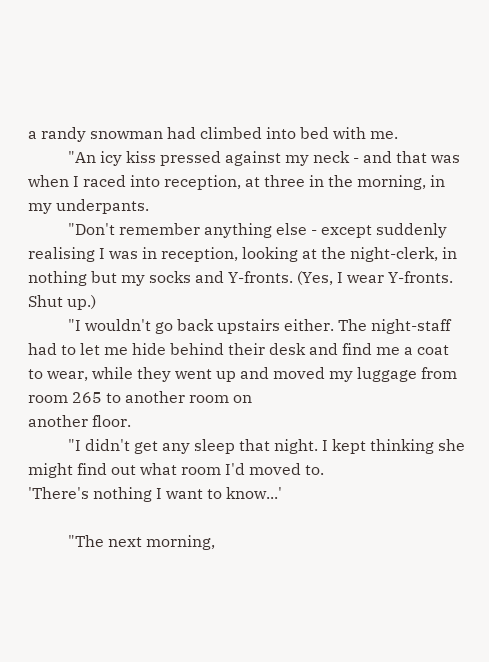a randy snowman had climbed into bed with me.
          "An icy kiss pressed against my neck - and that was when I raced into reception, at three in the morning, in my underpants.
          "Don't remember anything else - except suddenly realising I was in reception, looking at the night-clerk, in nothing but my socks and Y-fronts. (Yes, I wear Y-fronts. Shut up.)
          "I wouldn't go back upstairs either. The night-staff had to let me hide behind their desk and find me a coat to wear, while they went up and moved my luggage from room 265 to another room on
another floor.
          "I didn't get any sleep that night. I kept thinking she might find out what room I'd moved to.
'There's nothing I want to know...'

          "The next morning,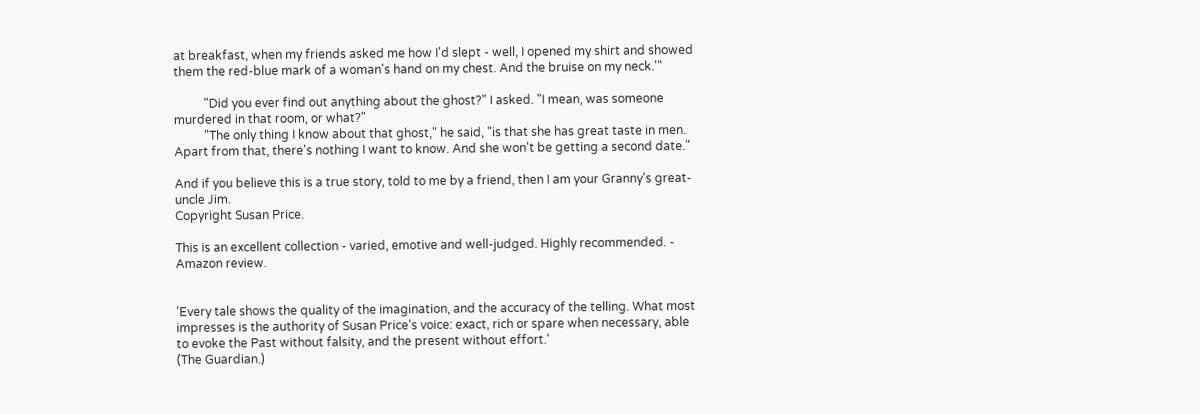at breakfast, when my friends asked me how I'd slept - well, I opened my shirt and showed them the red-blue mark of a woman's hand on my chest. And the bruise on my neck.'"

          "Did you ever find out anything about the ghost?" I asked. "I mean, was someone murdered in that room, or what?"
          "The only thing I know about that ghost," he said, "is that she has great taste in men. Apart from that, there's nothing I want to know. And she won't be getting a second date."

And if you believe this is a true story, told to me by a friend, then I am your Granny's great-uncle Jim.
Copyright Susan Price.

This is an excellent collection - varied, emotive and well-judged. Highly recommended. - Amazon review.


'Every tale shows the quality of the imagination, and the accuracy of the telling. What most impresses is the authority of Susan Price's voice: exact, rich or spare when necessary, able to evoke the Past without falsity, and the present without effort.'
(The Guardian.)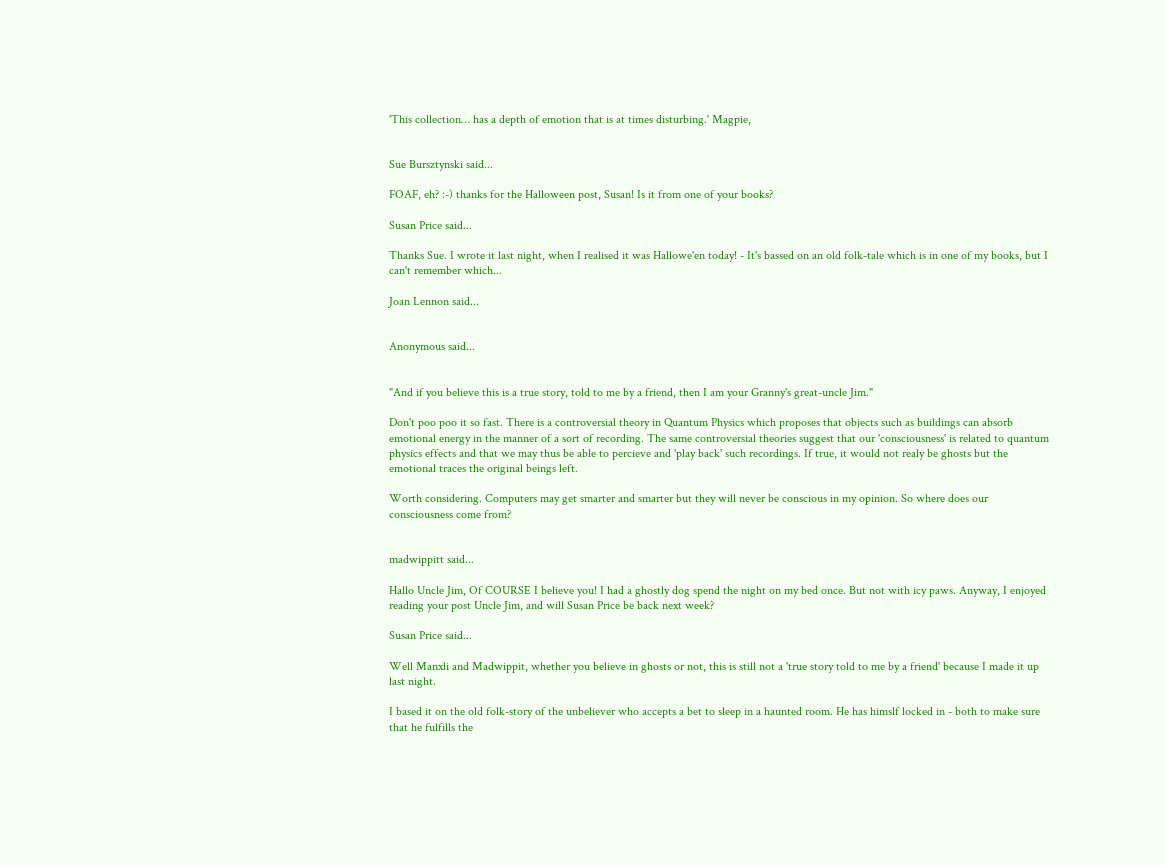'This collection… has a depth of emotion that is at times disturbing.' Magpie,


Sue Bursztynski said...

FOAF, eh? :-) thanks for the Halloween post, Susan! Is it from one of your books?

Susan Price said...

Thanks Sue. I wrote it last night, when I realised it was Hallowe'en today! - It's bassed on an old folk-tale which is in one of my books, but I can't remember which...

Joan Lennon said...


Anonymous said...


"And if you believe this is a true story, told to me by a friend, then I am your Granny's great-uncle Jim."

Don't poo poo it so fast. There is a controversial theory in Quantum Physics which proposes that objects such as buildings can absorb emotional energy in the manner of a sort of recording. The same controversial theories suggest that our 'consciousness' is related to quantum physics effects and that we may thus be able to percieve and 'play back' such recordings. If true, it would not realy be ghosts but the emotional traces the original beings left.

Worth considering. Computers may get smarter and smarter but they will never be conscious in my opinion. So where does our consciousness come from?


madwippitt said...

Hallo Uncle Jim, Of COURSE I believe you! I had a ghostly dog spend the night on my bed once. But not with icy paws. Anyway, I enjoyed reading your post Uncle Jim, and will Susan Price be back next week?

Susan Price said...

Well Manxli and Madwippit, whether you believe in ghosts or not, this is still not a 'true story told to me by a friend' because I made it up last night.

I based it on the old folk-story of the unbeliever who accepts a bet to sleep in a haunted room. He has himslf locked in - both to make sure that he fulfills the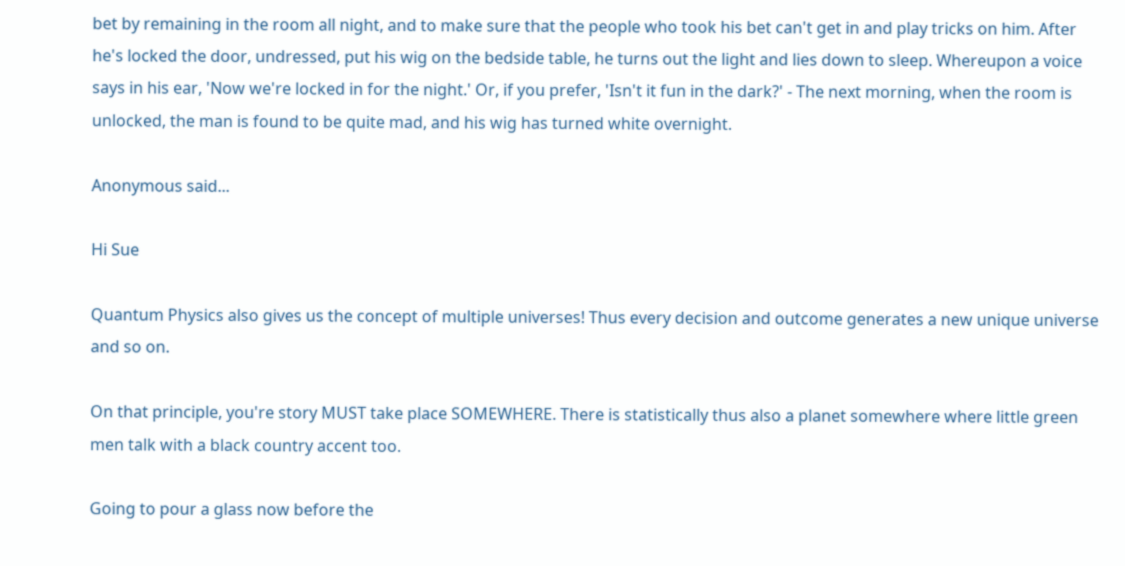bet by remaining in the room all night, and to make sure that the people who took his bet can't get in and play tricks on him. After he's locked the door, undressed, put his wig on the bedside table, he turns out the light and lies down to sleep. Whereupon a voice says in his ear, 'Now we're locked in for the night.' Or, if you prefer, 'Isn't it fun in the dark?' - The next morning, when the room is unlocked, the man is found to be quite mad, and his wig has turned white overnight.

Anonymous said...

Hi Sue

Quantum Physics also gives us the concept of multiple universes! Thus every decision and outcome generates a new unique universe and so on.

On that principle, you're story MUST take place SOMEWHERE. There is statistically thus also a planet somewhere where little green men talk with a black country accent too.

Going to pour a glass now before the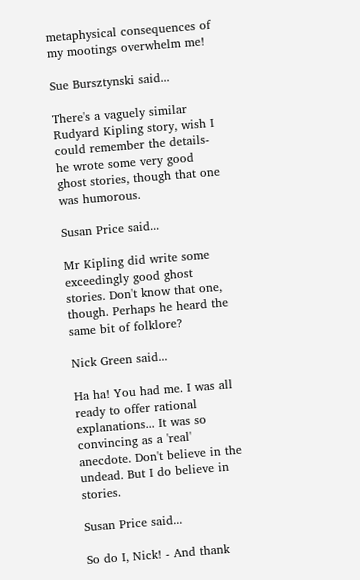metaphysical consequences of my mootings overwhelm me!

Sue Bursztynski said...

There's a vaguely similar Rudyard Kipling story, wish I could remember the details- he wrote some very good ghost stories, though that one was humorous.

Susan Price said...

Mr Kipling did write some exceedingly good ghost stories. Don't know that one, though. Perhaps he heard the same bit of folklore?

Nick Green said...

Ha ha! You had me. I was all ready to offer rational explanations... It was so convincing as a 'real' anecdote. Don't believe in the undead. But I do believe in stories.

Susan Price said...

So do I, Nick! - And thank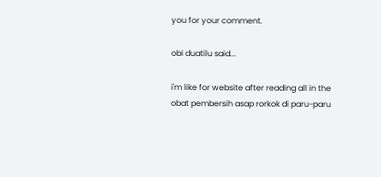you for your comment.

obi duatilu said...

i'm like for website after reading all in the
obat pembersih asap rorkok di paru-paru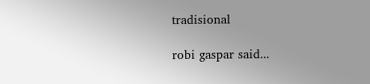tradisional

robi gaspar said...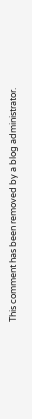This comment has been removed by a blog administrator.